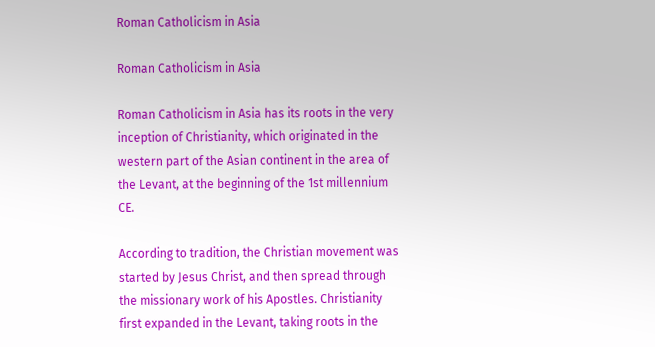Roman Catholicism in Asia

Roman Catholicism in Asia

Roman Catholicism in Asia has its roots in the very inception of Christianity, which originated in the western part of the Asian continent in the area of the Levant, at the beginning of the 1st millennium CE.

According to tradition, the Christian movement was started by Jesus Christ, and then spread through the missionary work of his Apostles. Christianity first expanded in the Levant, taking roots in the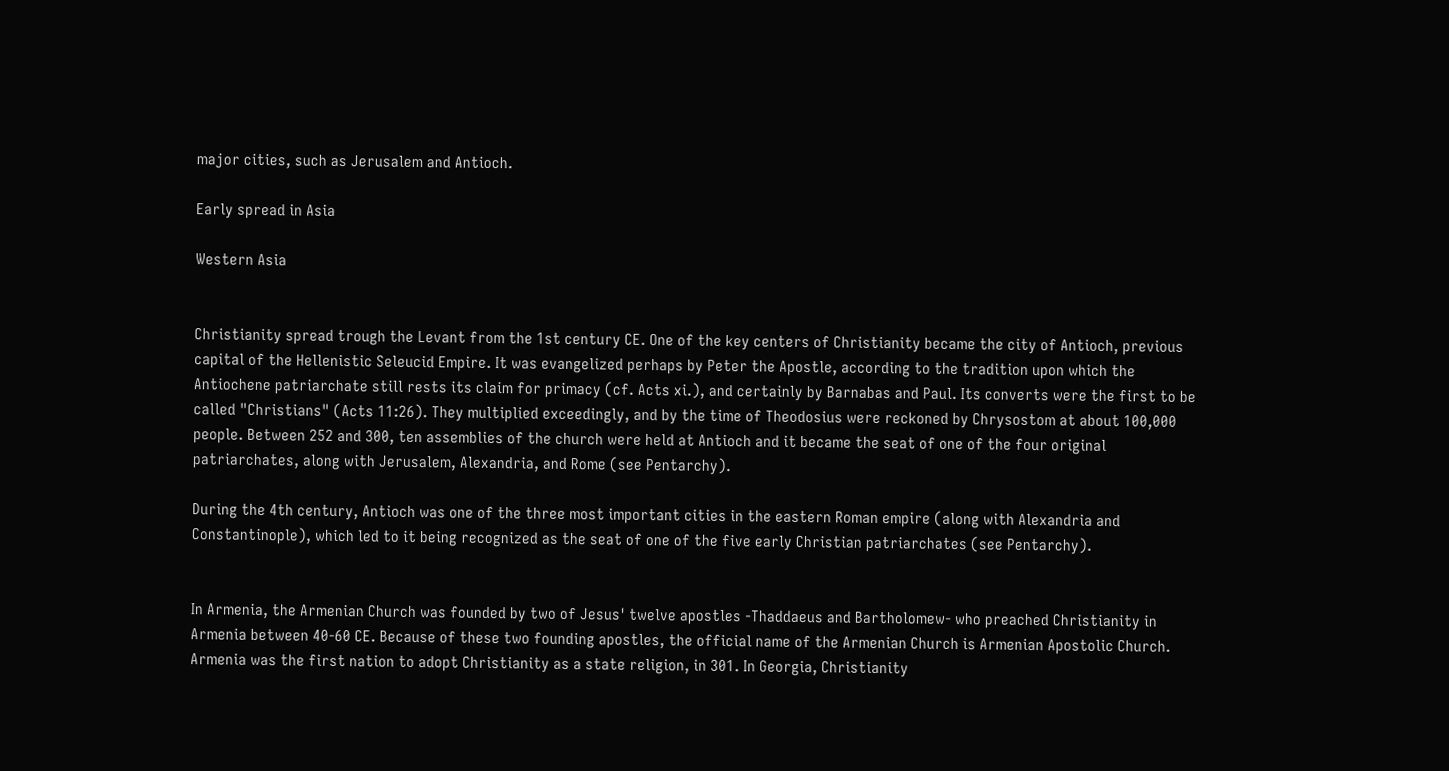major cities, such as Jerusalem and Antioch.

Early spread in Asia

Western Asia


Christianity spread trough the Levant from the 1st century CE. One of the key centers of Christianity became the city of Antioch, previous capital of the Hellenistic Seleucid Empire. It was evangelized perhaps by Peter the Apostle, according to the tradition upon which the Antiochene patriarchate still rests its claim for primacy (cf. Acts xi.), and certainly by Barnabas and Paul. Its converts were the first to be called "Christians" (Acts 11:26). They multiplied exceedingly, and by the time of Theodosius were reckoned by Chrysostom at about 100,000 people. Between 252 and 300, ten assemblies of the church were held at Antioch and it became the seat of one of the four original patriarchates, along with Jerusalem, Alexandria, and Rome (see Pentarchy).

During the 4th century, Antioch was one of the three most important cities in the eastern Roman empire (along with Alexandria and Constantinople), which led to it being recognized as the seat of one of the five early Christian patriarchates (see Pentarchy).


In Armenia, the Armenian Church was founded by two of Jesus' twelve apostles -Thaddaeus and Bartholomew- who preached Christianity in Armenia between 40-60 CE. Because of these two founding apostles, the official name of the Armenian Church is Armenian Apostolic Church. Armenia was the first nation to adopt Christianity as a state religion, in 301. In Georgia, Christianity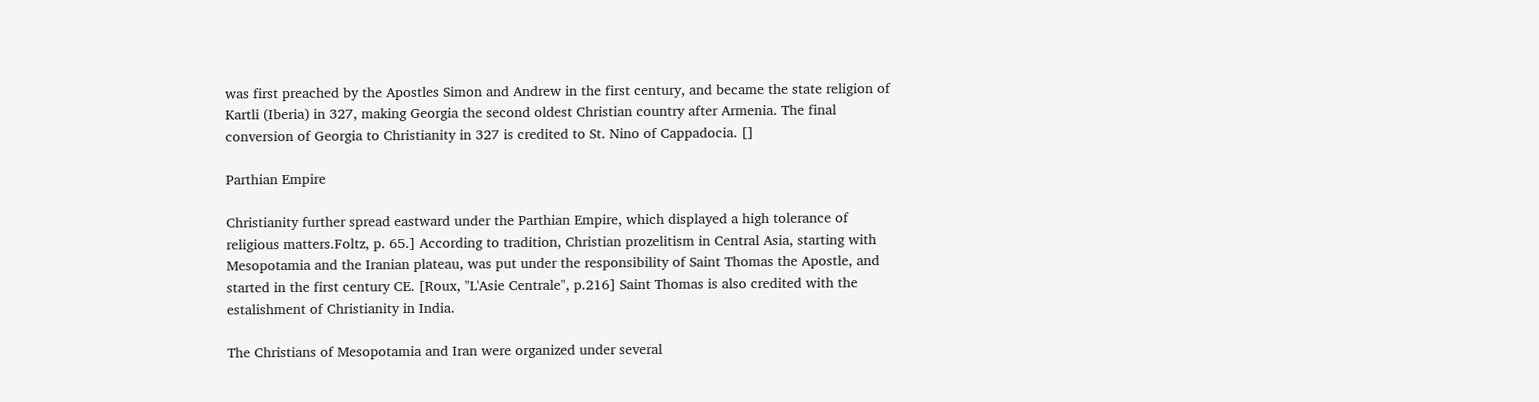was first preached by the Apostles Simon and Andrew in the first century, and became the state religion of Kartli (Iberia) in 327, making Georgia the second oldest Christian country after Armenia. The final conversion of Georgia to Christianity in 327 is credited to St. Nino of Cappadocia. []

Parthian Empire

Christianity further spread eastward under the Parthian Empire, which displayed a high tolerance of religious matters.Foltz, p. 65.] According to tradition, Christian prozelitism in Central Asia, starting with Mesopotamia and the Iranian plateau, was put under the responsibility of Saint Thomas the Apostle, and started in the first century CE. [Roux, "L'Asie Centrale", p.216] Saint Thomas is also credited with the estalishment of Christianity in India.

The Christians of Mesopotamia and Iran were organized under several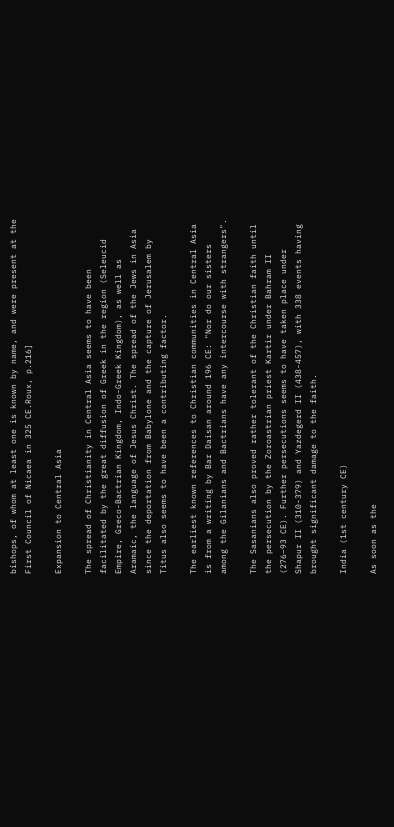bishops, of whom at least one is known by name, and were present at the First Council of Nicaea in 325 CE.Roux, p.216]

Expansion to Central Asia

The spread of Christianity in Central Asia seems to have been facilitated by the great diffusion of Greek in the region (Seleucid Empire, Greco-Bactrian Kingdom, Indo-Greek Kingdom), as well as Aramaic, the language of Jesus Christ. The spread of the Jews in Asia since the deportation from Babylone and the capture of Jerusalem by Titus also seems to have been a contributing factor.

The earliest known references to Christian communities in Central Asia is from a writing by Bar Daisan around 196 CE: "Nor do our sisters among the Gilanians and Bactrians have any intercourse with strangers".

The Sasanians also proved rather tolerant of the Christian faith until the persecution by the Zoroastrian priest Kartir under Bahram II (276−93 CE). Further persecutions seems to have taken place under Shapur II (310-379) and Yazdegerd II (438-457), with 338 events having brought significant damage to the faith.

India (1st century CE)

As soon as the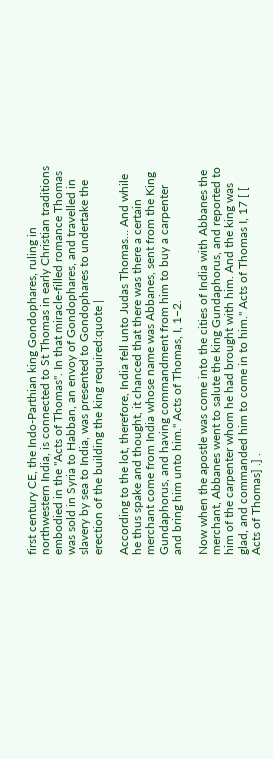first century CE, the Indo-Parthian king Gondophares, ruling in northwestern India, is connected to St Thomas in early Christian traditions embodied in the "Acts of Thomas". In that miracle-filled romance Thomas was sold in Syria to Habban, an envoy of Gondophares, and travelled in slavery by sea to India, was presented to Gondophares to undertake the erection of the building the king required:quote |

According to the lot, therefore, India fell unto Judas Thomas… And while he thus spake and thought, it chanced that there was there a certain merchant come from India whose name was Abbanes, sent from the King Gundaphorus, and having commandment from him to buy a carpenter and bring him unto him." Acts of Thomas, I, 1−2.

Now when the apostle was come into the cities of India with Abbanes the merchant, Abbanes went to salute the king Gundaphorus, and reported to him of the carpenter whom he had brought with him. And the king was glad, and commanded him to come in to him." Acts of Thomas I, 17 [ [ Acts of Thomas] .] .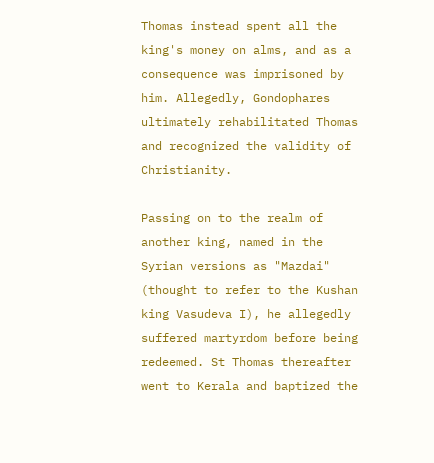Thomas instead spent all the king's money on alms, and as a consequence was imprisoned by him. Allegedly, Gondophares ultimately rehabilitated Thomas and recognized the validity of Christianity.

Passing on to the realm of another king, named in the Syrian versions as "Mazdai" (thought to refer to the Kushan king Vasudeva I), he allegedly suffered martyrdom before being redeemed. St Thomas thereafter went to Kerala and baptized the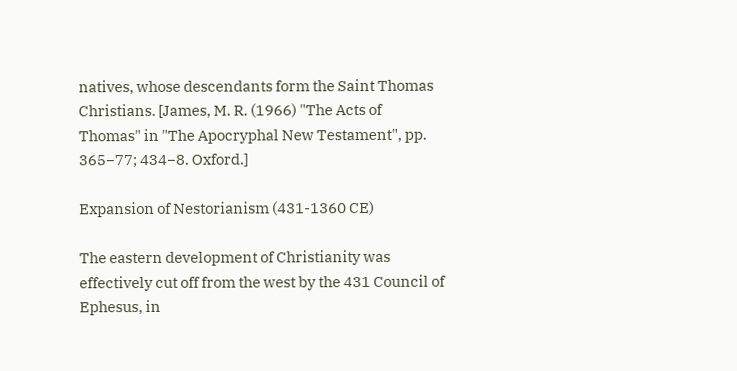natives, whose descendants form the Saint Thomas Christians. [James, M. R. (1966) "The Acts of Thomas" in "The Apocryphal New Testament", pp. 365−77; 434−8. Oxford.]

Expansion of Nestorianism (431-1360 CE)

The eastern development of Christianity was effectively cut off from the west by the 431 Council of Ephesus, in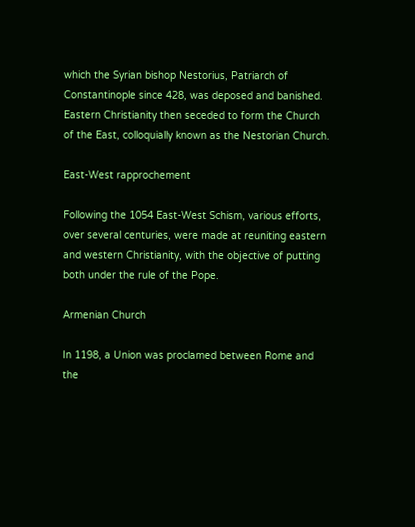which the Syrian bishop Nestorius, Patriarch of Constantinople since 428, was deposed and banished. Eastern Christianity then seceded to form the Church of the East, colloquially known as the Nestorian Church.

East-West rapprochement

Following the 1054 East-West Schism, various efforts, over several centuries, were made at reuniting eastern and western Christianity, with the objective of putting both under the rule of the Pope.

Armenian Church

In 1198, a Union was proclamed between Rome and the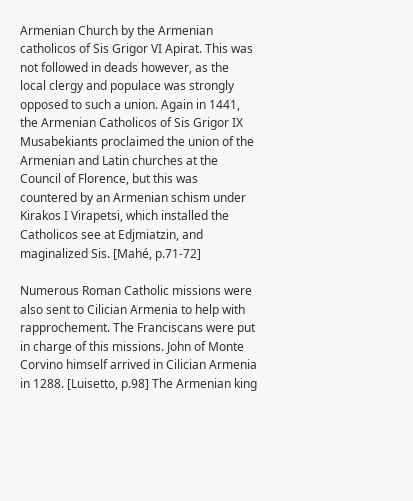Armenian Church by the Armenian catholicos of Sis Grigor VI Apirat. This was not followed in deads however, as the local clergy and populace was strongly opposed to such a union. Again in 1441, the Armenian Catholicos of Sis Grigor IX Musabekiants proclaimed the union of the Armenian and Latin churches at the Council of Florence, but this was countered by an Armenian schism under Kirakos I Virapetsi, which installed the Catholicos see at Edjmiatzin, and maginalized Sis. [Mahé, p.71-72]

Numerous Roman Catholic missions were also sent to Cilician Armenia to help with rapprochement. The Franciscans were put in charge of this missions. John of Monte Corvino himself arrived in Cilician Armenia in 1288. [Luisetto, p.98] The Armenian king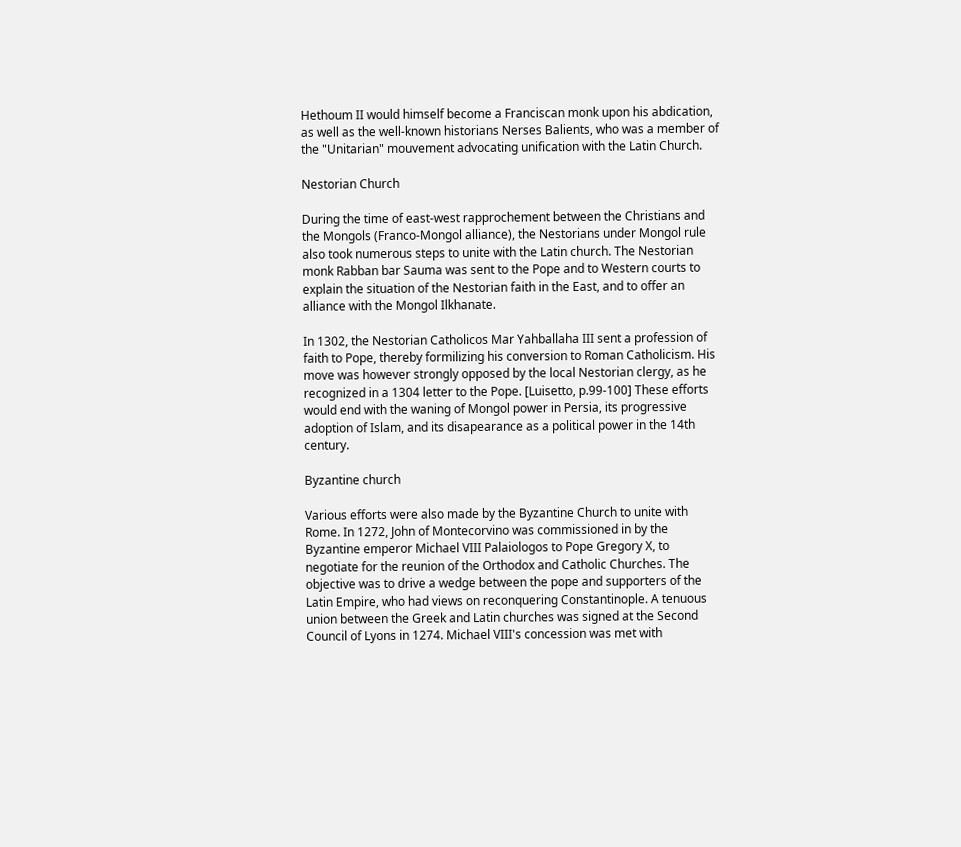Hethoum II would himself become a Franciscan monk upon his abdication, as well as the well-known historians Nerses Balients, who was a member of the "Unitarian" mouvement advocating unification with the Latin Church.

Nestorian Church

During the time of east-west rapprochement between the Christians and the Mongols (Franco-Mongol alliance), the Nestorians under Mongol rule also took numerous steps to unite with the Latin church. The Nestorian monk Rabban bar Sauma was sent to the Pope and to Western courts to explain the situation of the Nestorian faith in the East, and to offer an alliance with the Mongol Ilkhanate.

In 1302, the Nestorian Catholicos Mar Yahballaha III sent a profession of faith to Pope, thereby formilizing his conversion to Roman Catholicism. His move was however strongly opposed by the local Nestorian clergy, as he recognized in a 1304 letter to the Pope. [Luisetto, p.99-100] These efforts would end with the waning of Mongol power in Persia, its progressive adoption of Islam, and its disapearance as a political power in the 14th century.

Byzantine church

Various efforts were also made by the Byzantine Church to unite with Rome. In 1272, John of Montecorvino was commissioned in by the Byzantine emperor Michael VIII Palaiologos to Pope Gregory X, to negotiate for the reunion of the Orthodox and Catholic Churches. The objective was to drive a wedge between the pope and supporters of the Latin Empire, who had views on reconquering Constantinople. A tenuous union between the Greek and Latin churches was signed at the Second Council of Lyons in 1274. Michael VIII's concession was met with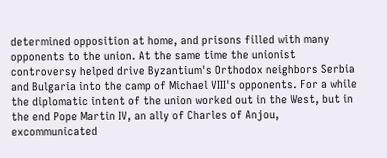determined opposition at home, and prisons filled with many opponents to the union. At the same time the unionist controversy helped drive Byzantium's Orthodox neighbors Serbia and Bulgaria into the camp of Michael VIII's opponents. For a while the diplomatic intent of the union worked out in the West, but in the end Pope Martin IV, an ally of Charles of Anjou, excommunicated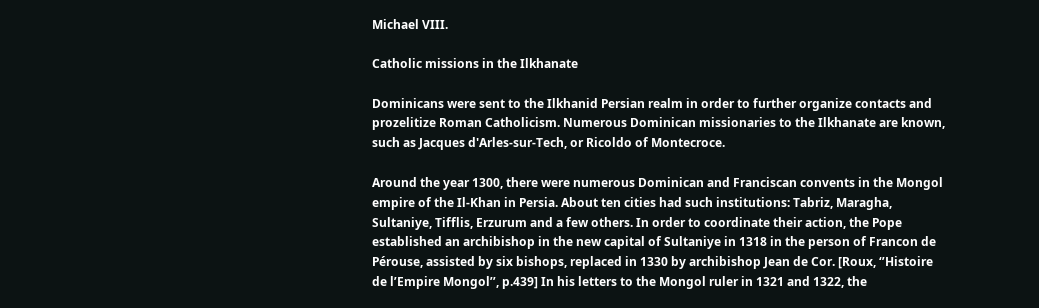Michael VIII.

Catholic missions in the Ilkhanate

Dominicans were sent to the Ilkhanid Persian realm in order to further organize contacts and prozelitize Roman Catholicism. Numerous Dominican missionaries to the Ilkhanate are known, such as Jacques d'Arles-sur-Tech, or Ricoldo of Montecroce.

Around the year 1300, there were numerous Dominican and Franciscan convents in the Mongol empire of the Il-Khan in Persia. About ten cities had such institutions: Tabriz, Maragha, Sultaniye, Tifflis, Erzurum and a few others. In order to coordinate their action, the Pope established an archibishop in the new capital of Sultaniye in 1318 in the person of Francon de Pérouse, assisted by six bishops, replaced in 1330 by archibishop Jean de Cor. [Roux, ‘’Histoire de l’Empire Mongol’’, p.439] In his letters to the Mongol ruler in 1321 and 1322, the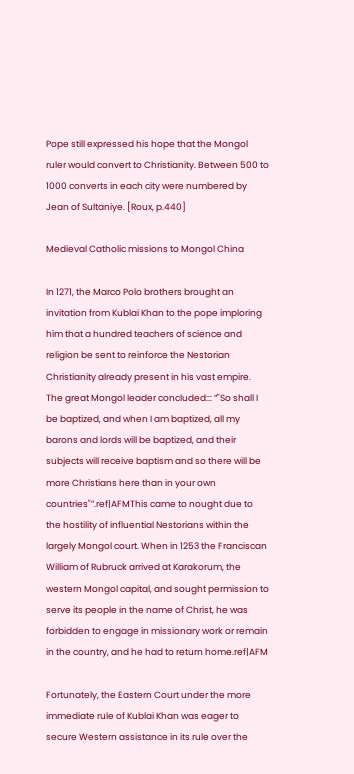Pope still expressed his hope that the Mongol ruler would convert to Christianity. Between 500 to 1000 converts in each city were numbered by Jean of Sultaniye. [Roux, p.440]

Medieval Catholic missions to Mongol China

In 1271, the Marco Polo brothers brought an invitation from Kublai Khan to the pope imploring him that a hundred teachers of science and religion be sent to reinforce the Nestorian Christianity already present in his vast empire. The great Mongol leader concluded::: “"So shall I be baptized, and when I am baptized, all my barons and lords will be baptized, and their subjects will receive baptism and so there will be more Christians here than in your own countries"”.ref|AFMThis came to nought due to the hostility of influential Nestorians within the largely Mongol court. When in 1253 the Franciscan William of Rubruck arrived at Karakorum, the western Mongol capital, and sought permission to serve its people in the name of Christ, he was forbidden to engage in missionary work or remain in the country, and he had to return home.ref|AFM

Fortunately, the Eastern Court under the more immediate rule of Kublai Khan was eager to secure Western assistance in its rule over the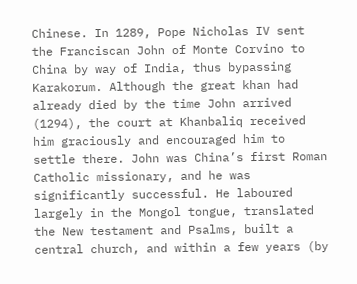Chinese. In 1289, Pope Nicholas IV sent the Franciscan John of Monte Corvino to China by way of India, thus bypassing Karakorum. Although the great khan had already died by the time John arrived (1294), the court at Khanbaliq received him graciously and encouraged him to settle there. John was China’s first Roman Catholic missionary, and he was significantly successful. He laboured largely in the Mongol tongue, translated the New testament and Psalms, built a central church, and within a few years (by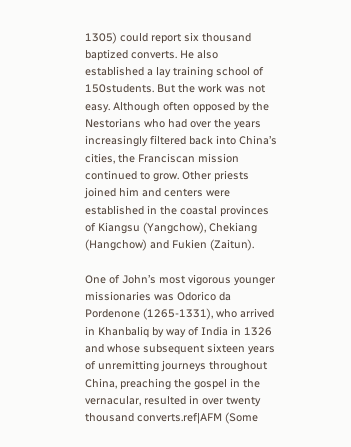1305) could report six thousand baptized converts. He also established a lay training school of 150students. But the work was not easy. Although often opposed by the Nestorians who had over the years increasingly filtered back into China’s cities, the Franciscan mission continued to grow. Other priests joined him and centers were established in the coastal provinces of Kiangsu (Yangchow), Chekiang (Hangchow) and Fukien (Zaitun).

One of John’s most vigorous younger missionaries was Odorico da Pordenone (1265-1331), who arrived in Khanbaliq by way of India in 1326 and whose subsequent sixteen years of unremitting journeys throughout China, preaching the gospel in the vernacular, resulted in over twenty thousand converts.ref|AFM (Some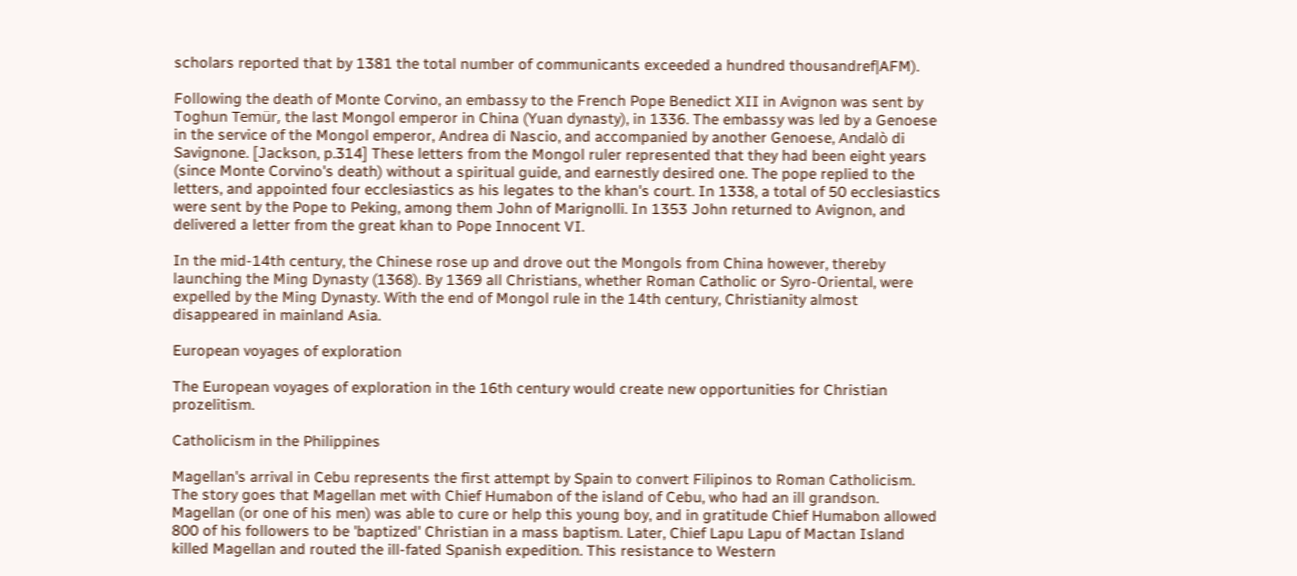scholars reported that by 1381 the total number of communicants exceeded a hundred thousandref|AFM).

Following the death of Monte Corvino, an embassy to the French Pope Benedict XII in Avignon was sent by Toghun Temür, the last Mongol emperor in China (Yuan dynasty), in 1336. The embassy was led by a Genoese in the service of the Mongol emperor, Andrea di Nascio, and accompanied by another Genoese, Andalò di Savignone. [Jackson, p.314] These letters from the Mongol ruler represented that they had been eight years (since Monte Corvino's death) without a spiritual guide, and earnestly desired one. The pope replied to the letters, and appointed four ecclesiastics as his legates to the khan's court. In 1338, a total of 50 ecclesiastics were sent by the Pope to Peking, among them John of Marignolli. In 1353 John returned to Avignon, and delivered a letter from the great khan to Pope Innocent VI.

In the mid-14th century, the Chinese rose up and drove out the Mongols from China however, thereby launching the Ming Dynasty (1368). By 1369 all Christians, whether Roman Catholic or Syro-Oriental, were expelled by the Ming Dynasty. With the end of Mongol rule in the 14th century, Christianity almost disappeared in mainland Asia.

European voyages of exploration

The European voyages of exploration in the 16th century would create new opportunities for Christian prozelitism.

Catholicism in the Philippines

Magellan's arrival in Cebu represents the first attempt by Spain to convert Filipinos to Roman Catholicism. The story goes that Magellan met with Chief Humabon of the island of Cebu, who had an ill grandson. Magellan (or one of his men) was able to cure or help this young boy, and in gratitude Chief Humabon allowed 800 of his followers to be 'baptized' Christian in a mass baptism. Later, Chief Lapu Lapu of Mactan Island killed Magellan and routed the ill-fated Spanish expedition. This resistance to Western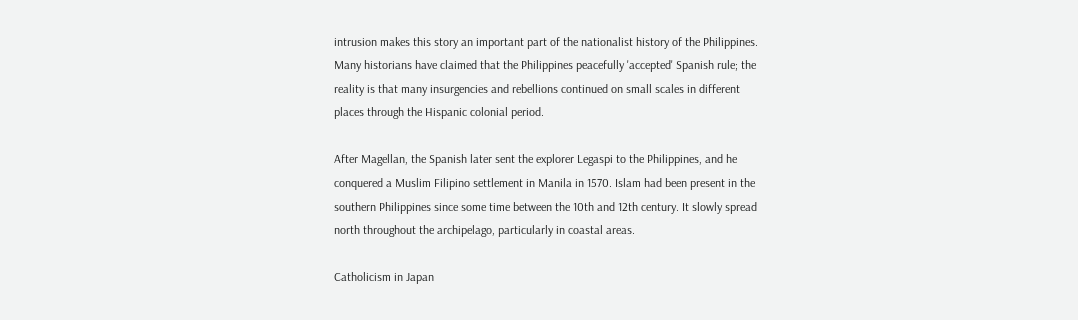intrusion makes this story an important part of the nationalist history of the Philippines. Many historians have claimed that the Philippines peacefully 'accepted' Spanish rule; the reality is that many insurgencies and rebellions continued on small scales in different places through the Hispanic colonial period.

After Magellan, the Spanish later sent the explorer Legaspi to the Philippines, and he conquered a Muslim Filipino settlement in Manila in 1570. Islam had been present in the southern Philippines since some time between the 10th and 12th century. It slowly spread north throughout the archipelago, particularly in coastal areas.

Catholicism in Japan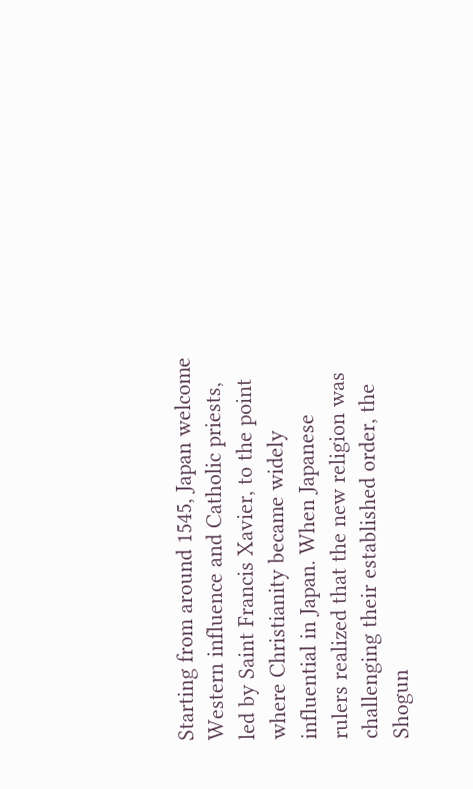Starting from around 1545, Japan welcome Western influence and Catholic priests, led by Saint Francis Xavier, to the point where Christianity became widely influential in Japan. When Japanese rulers realized that the new religion was challenging their established order, the Shogun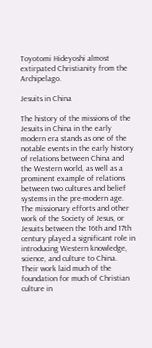Toyotomi Hideyoshi almost extirpated Christianity from the Archipelago.

Jesuits in China

The history of the missions of the Jesuits in China in the early modern era stands as one of the notable events in the early history of relations between China and the Western world, as well as a prominent example of relations between two cultures and belief systems in the pre-modern age. The missionary efforts and other work of the Society of Jesus, or Jesuits between the 16th and 17th century played a significant role in introducing Western knowledge, science, and culture to China. Their work laid much of the foundation for much of Christian culture in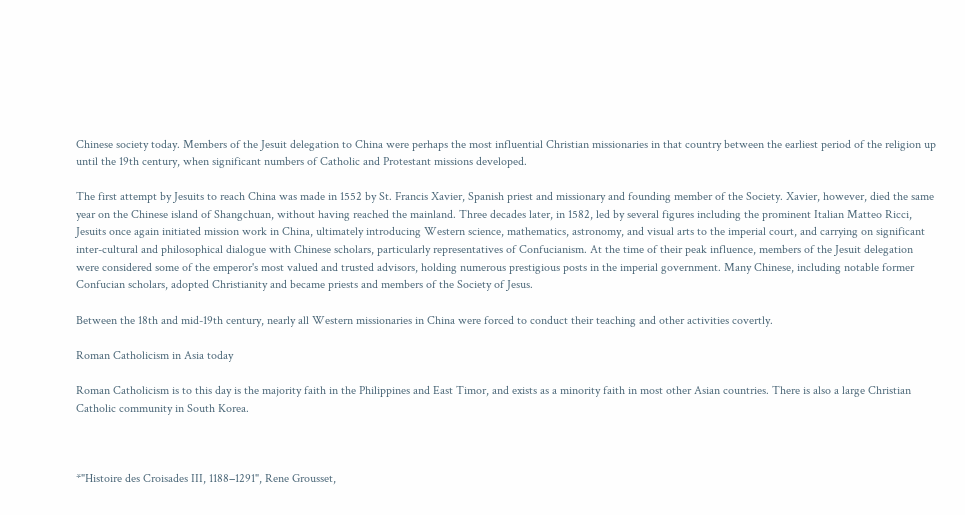Chinese society today. Members of the Jesuit delegation to China were perhaps the most influential Christian missionaries in that country between the earliest period of the religion up until the 19th century, when significant numbers of Catholic and Protestant missions developed.

The first attempt by Jesuits to reach China was made in 1552 by St. Francis Xavier, Spanish priest and missionary and founding member of the Society. Xavier, however, died the same year on the Chinese island of Shangchuan, without having reached the mainland. Three decades later, in 1582, led by several figures including the prominent Italian Matteo Ricci, Jesuits once again initiated mission work in China, ultimately introducing Western science, mathematics, astronomy, and visual arts to the imperial court, and carrying on significant inter-cultural and philosophical dialogue with Chinese scholars, particularly representatives of Confucianism. At the time of their peak influence, members of the Jesuit delegation were considered some of the emperor's most valued and trusted advisors, holding numerous prestigious posts in the imperial government. Many Chinese, including notable former Confucian scholars, adopted Christianity and became priests and members of the Society of Jesus.

Between the 18th and mid-19th century, nearly all Western missionaries in China were forced to conduct their teaching and other activities covertly.

Roman Catholicism in Asia today

Roman Catholicism is to this day is the majority faith in the Philippines and East Timor, and exists as a minority faith in most other Asian countries. There is also a large Christian Catholic community in South Korea.



*"Histoire des Croisades III, 1188−1291", Rene Grousset,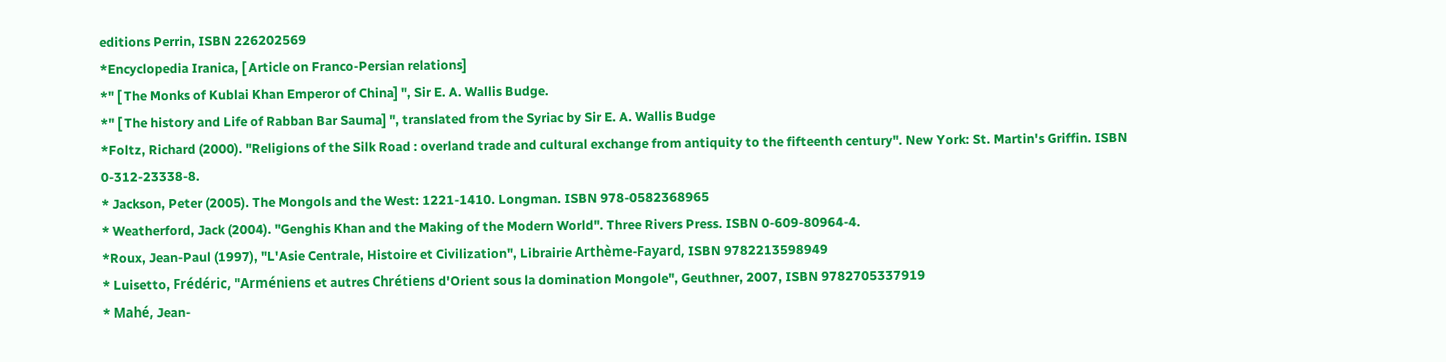editions Perrin, ISBN 226202569
*Encyclopedia Iranica, [ Article on Franco-Persian relations]
*" [ The Monks of Kublai Khan Emperor of China] ", Sir E. A. Wallis Budge.
*" [ The history and Life of Rabban Bar Sauma] ", translated from the Syriac by Sir E. A. Wallis Budge
*Foltz, Richard (2000). "Religions of the Silk Road : overland trade and cultural exchange from antiquity to the fifteenth century". New York: St. Martin's Griffin. ISBN 0-312-23338-8.
* Jackson, Peter (2005). The Mongols and the West: 1221-1410. Longman. ISBN 978-0582368965
* Weatherford, Jack (2004). "Genghis Khan and the Making of the Modern World". Three Rivers Press. ISBN 0-609-80964-4.
*Roux, Jean-Paul (1997), "L'Asie Centrale, Histoire et Civilization", Librairie Arthème-Fayard, ISBN 9782213598949
* Luisetto, Frédéric, "Arméniens et autres Chrétiens d'Orient sous la domination Mongole", Geuthner, 2007, ISBN 9782705337919
* Mahé, Jean-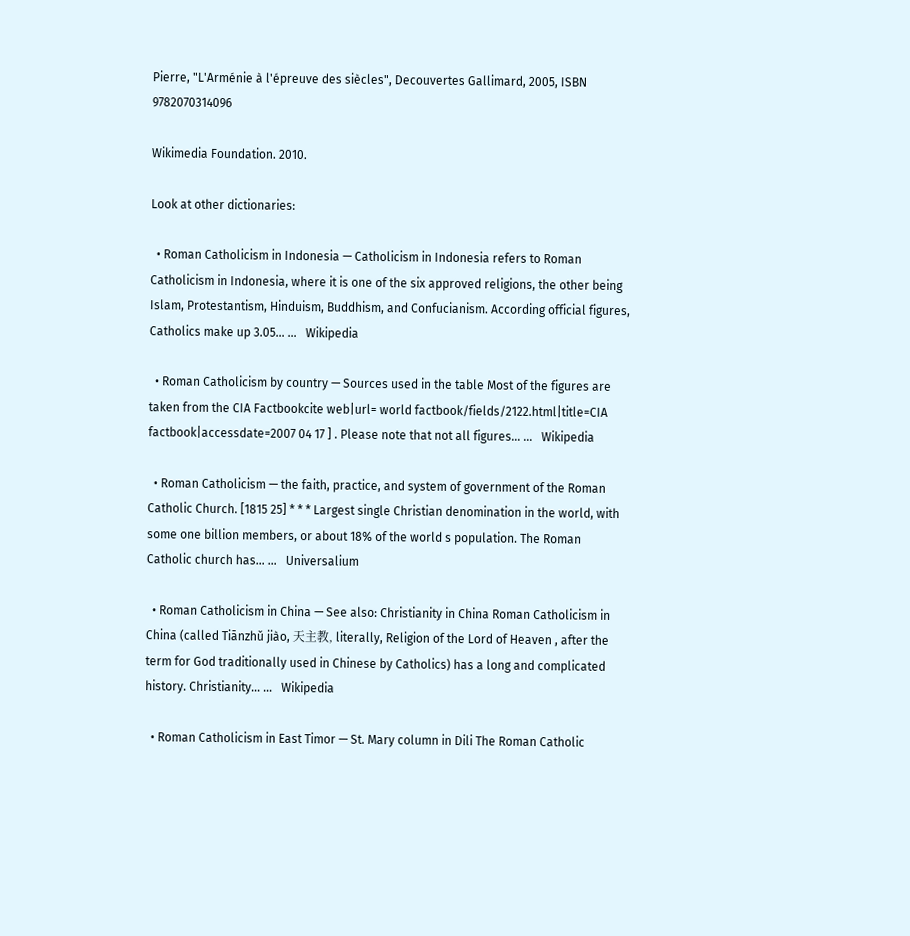Pierre, "L'Arménie à l'épreuve des siècles", Decouvertes Gallimard, 2005, ISBN 9782070314096

Wikimedia Foundation. 2010.

Look at other dictionaries:

  • Roman Catholicism in Indonesia — Catholicism in Indonesia refers to Roman Catholicism in Indonesia, where it is one of the six approved religions, the other being Islam, Protestantism, Hinduism, Buddhism, and Confucianism. According official figures, Catholics make up 3.05… …   Wikipedia

  • Roman Catholicism by country — Sources used in the table Most of the figures are taken from the CIA Factbookcite web|url= world factbook/fields/2122.html|title=CIA factbook|accessdate=2007 04 17 ] . Please note that not all figures… …   Wikipedia

  • Roman Catholicism — the faith, practice, and system of government of the Roman Catholic Church. [1815 25] * * * Largest single Christian denomination in the world, with some one billion members, or about 18% of the world s population. The Roman Catholic church has… …   Universalium

  • Roman Catholicism in China — See also: Christianity in China Roman Catholicism in China (called Tiānzhǔ jiào, 天主教, literally, Religion of the Lord of Heaven , after the term for God traditionally used in Chinese by Catholics) has a long and complicated history. Christianity… …   Wikipedia

  • Roman Catholicism in East Timor — St. Mary column in Dili The Roman Catholic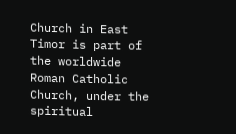Church in East Timor is part of the worldwide Roman Catholic Church, under the spiritual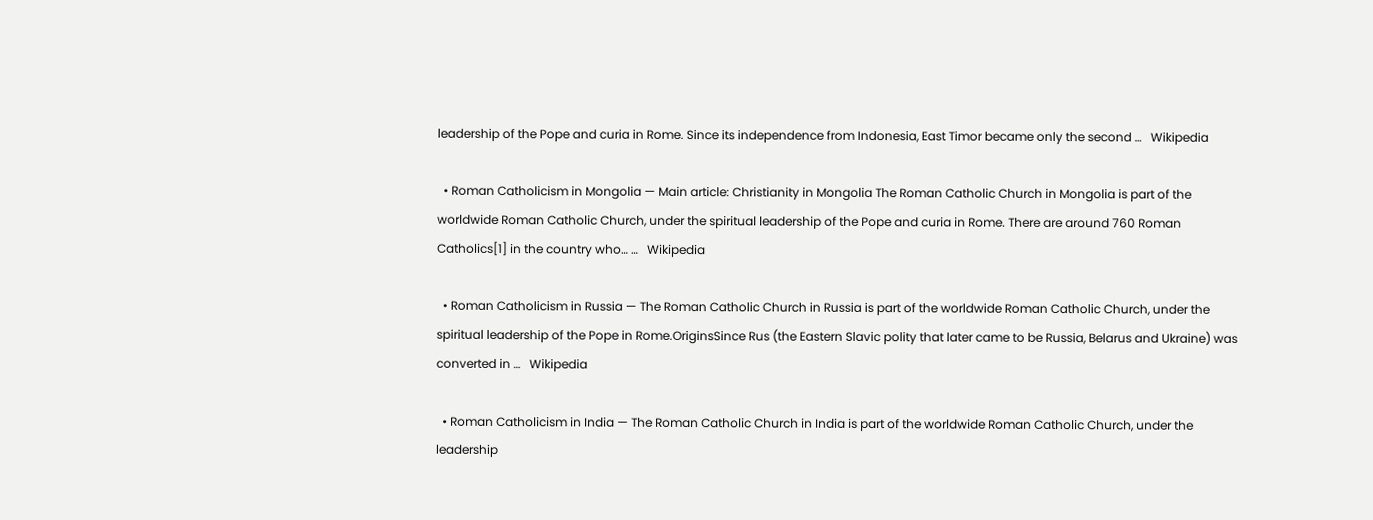leadership of the Pope and curia in Rome. Since its independence from Indonesia, East Timor became only the second …   Wikipedia

  • Roman Catholicism in Mongolia — Main article: Christianity in Mongolia The Roman Catholic Church in Mongolia is part of the worldwide Roman Catholic Church, under the spiritual leadership of the Pope and curia in Rome. There are around 760 Roman Catholics[1] in the country who… …   Wikipedia

  • Roman Catholicism in Russia — The Roman Catholic Church in Russia is part of the worldwide Roman Catholic Church, under the spiritual leadership of the Pope in Rome.OriginsSince Rus (the Eastern Slavic polity that later came to be Russia, Belarus and Ukraine) was converted in …   Wikipedia

  • Roman Catholicism in India — The Roman Catholic Church in India is part of the worldwide Roman Catholic Church, under the leadership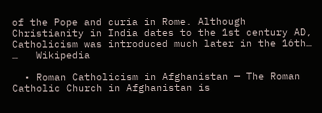of the Pope and curia in Rome. Although Christianity in India dates to the 1st century AD, Catholicism was introduced much later in the 16th… …   Wikipedia

  • Roman Catholicism in Afghanistan — The Roman Catholic Church in Afghanistan is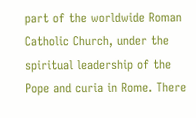part of the worldwide Roman Catholic Church, under the spiritual leadership of the Pope and curia in Rome. There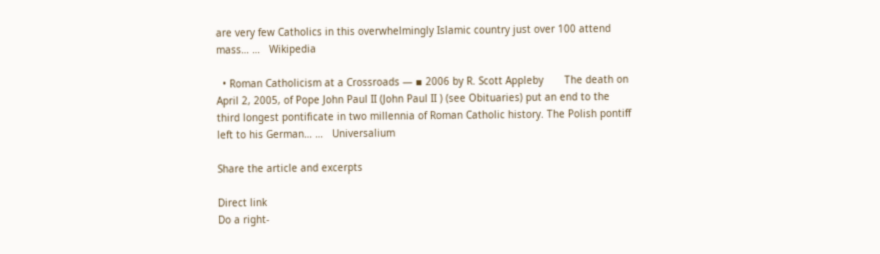are very few Catholics in this overwhelmingly Islamic country just over 100 attend mass… …   Wikipedia

  • Roman Catholicism at a Crossroads — ▪ 2006 by R. Scott Appleby       The death on April 2, 2005, of Pope John Paul II (John Paul II ) (see Obituaries) put an end to the third longest pontificate in two millennia of Roman Catholic history. The Polish pontiff left to his German… …   Universalium

Share the article and excerpts

Direct link
Do a right-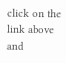click on the link above
and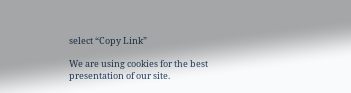select “Copy Link”

We are using cookies for the best presentation of our site.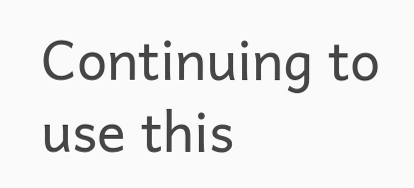Continuing to use this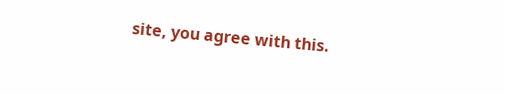site, you agree with this.